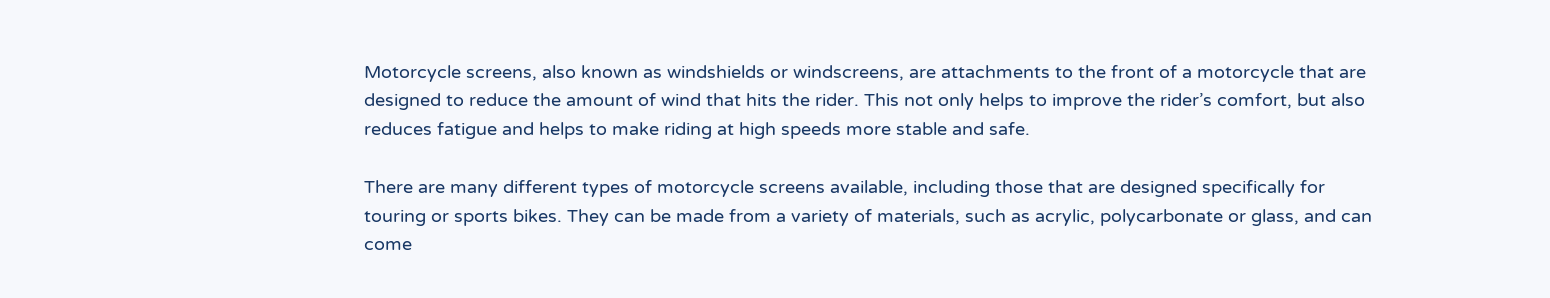Motorcycle screens, also known as windshields or windscreens, are attachments to the front of a motorcycle that are designed to reduce the amount of wind that hits the rider. This not only helps to improve the rider’s comfort, but also reduces fatigue and helps to make riding at high speeds more stable and safe.

There are many different types of motorcycle screens available, including those that are designed specifically for touring or sports bikes. They can be made from a variety of materials, such as acrylic, polycarbonate or glass, and can come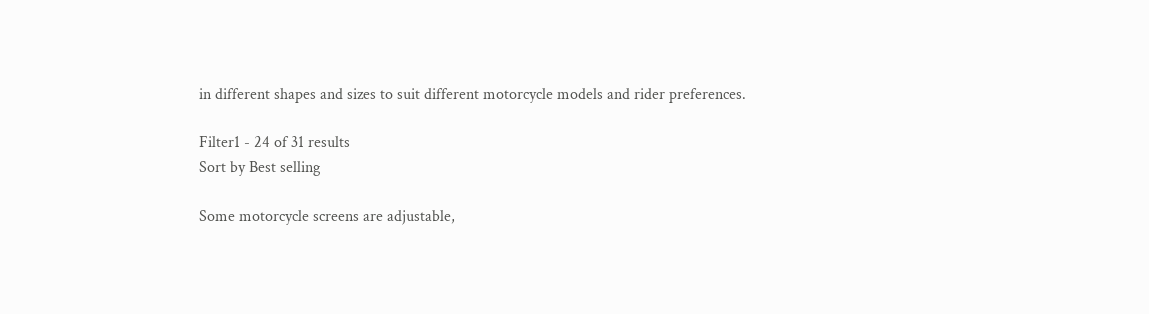in different shapes and sizes to suit different motorcycle models and rider preferences.

Filter1 - 24 of 31 results
Sort by Best selling

Some motorcycle screens are adjustable,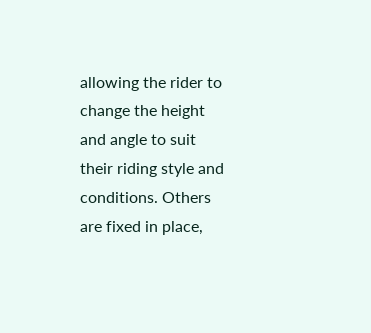allowing the rider to change the height and angle to suit their riding style and conditions. Others are fixed in place,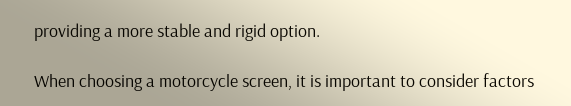providing a more stable and rigid option.

When choosing a motorcycle screen, it is important to consider factors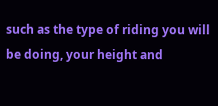such as the type of riding you will be doing, your height and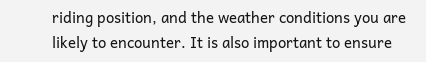riding position, and the weather conditions you are likely to encounter. It is also important to ensure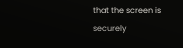that the screen is securely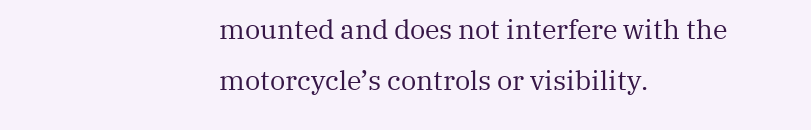mounted and does not interfere with the motorcycle’s controls or visibility.